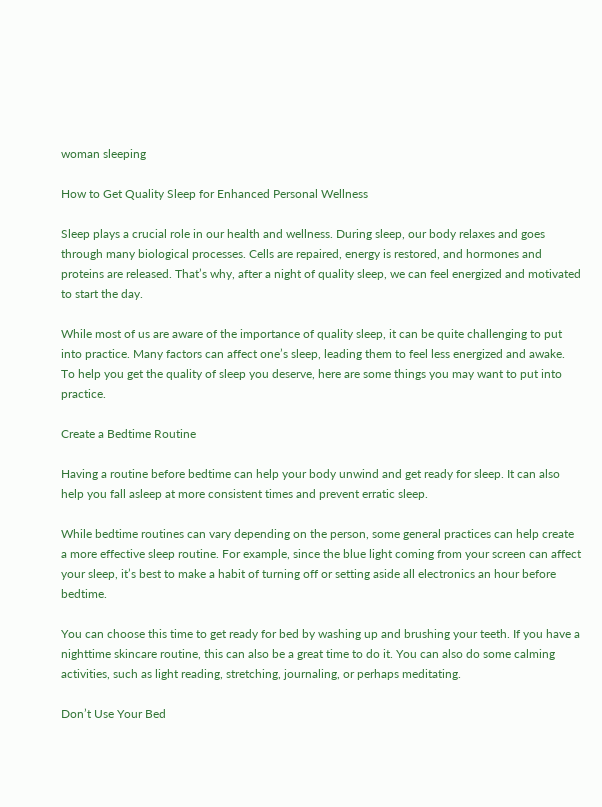woman sleeping

How to Get Quality Sleep for Enhanced Personal Wellness

Sleep plays a crucial role in our health and wellness. During sleep, our body relaxes and goes through many biological processes. Cells are repaired, energy is restored, and hormones and proteins are released. That’s why, after a night of quality sleep, we can feel energized and motivated to start the day.

While most of us are aware of the importance of quality sleep, it can be quite challenging to put into practice. Many factors can affect one’s sleep, leading them to feel less energized and awake. To help you get the quality of sleep you deserve, here are some things you may want to put into practice.

Create a Bedtime Routine

Having a routine before bedtime can help your body unwind and get ready for sleep. It can also help you fall asleep at more consistent times and prevent erratic sleep.

While bedtime routines can vary depending on the person, some general practices can help create a more effective sleep routine. For example, since the blue light coming from your screen can affect your sleep, it’s best to make a habit of turning off or setting aside all electronics an hour before bedtime.

You can choose this time to get ready for bed by washing up and brushing your teeth. If you have a nighttime skincare routine, this can also be a great time to do it. You can also do some calming activities, such as light reading, stretching, journaling, or perhaps meditating.

Don’t Use Your Bed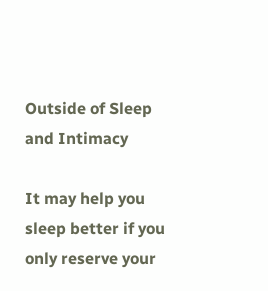Outside of Sleep and Intimacy

It may help you sleep better if you only reserve your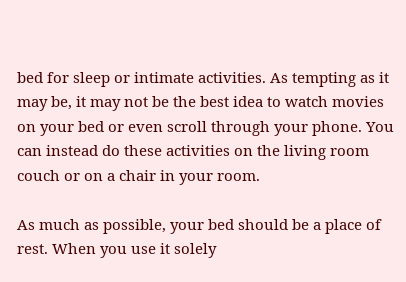bed for sleep or intimate activities. As tempting as it may be, it may not be the best idea to watch movies on your bed or even scroll through your phone. You can instead do these activities on the living room couch or on a chair in your room.

As much as possible, your bed should be a place of rest. When you use it solely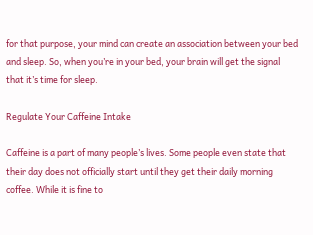for that purpose, your mind can create an association between your bed and sleep. So, when you’re in your bed, your brain will get the signal that it’s time for sleep.

Regulate Your Caffeine Intake

Caffeine is a part of many people’s lives. Some people even state that their day does not officially start until they get their daily morning coffee. While it is fine to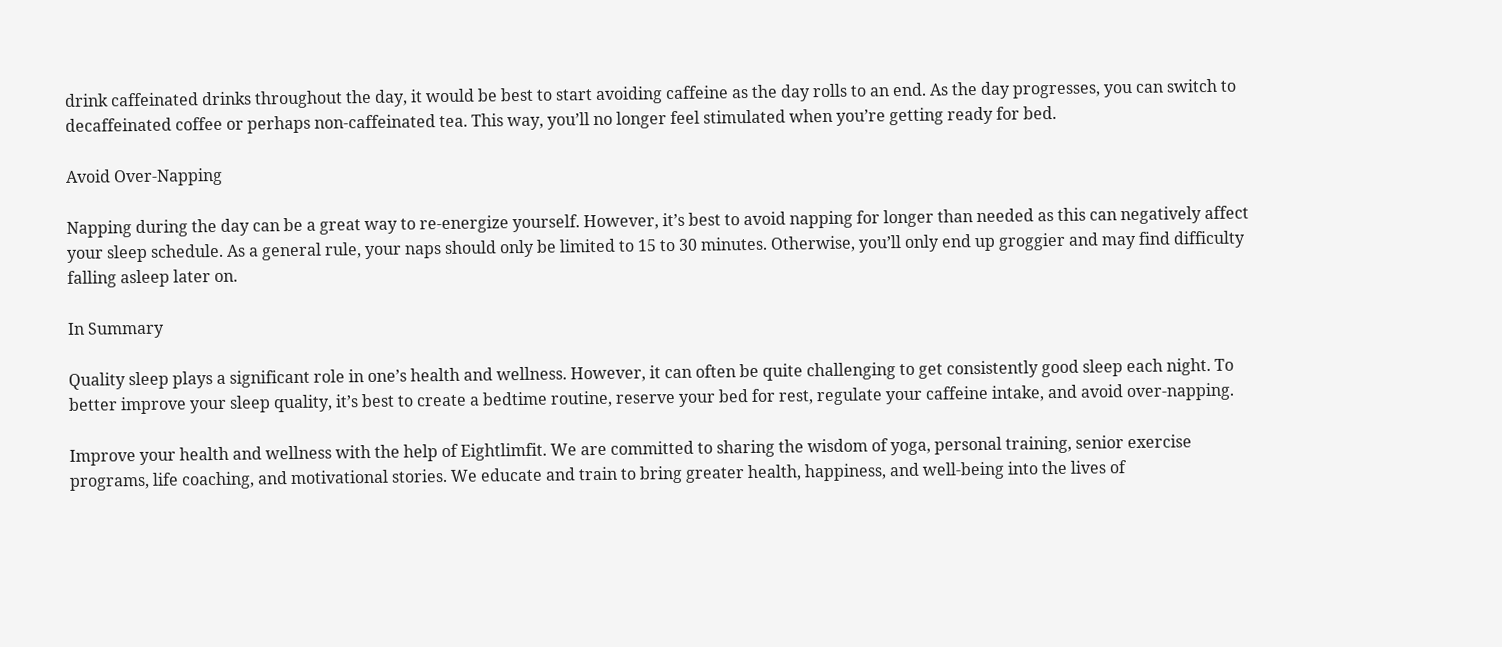drink caffeinated drinks throughout the day, it would be best to start avoiding caffeine as the day rolls to an end. As the day progresses, you can switch to decaffeinated coffee or perhaps non-caffeinated tea. This way, you’ll no longer feel stimulated when you’re getting ready for bed.

Avoid Over-Napping

Napping during the day can be a great way to re-energize yourself. However, it’s best to avoid napping for longer than needed as this can negatively affect your sleep schedule. As a general rule, your naps should only be limited to 15 to 30 minutes. Otherwise, you’ll only end up groggier and may find difficulty falling asleep later on.

In Summary

Quality sleep plays a significant role in one’s health and wellness. However, it can often be quite challenging to get consistently good sleep each night. To better improve your sleep quality, it’s best to create a bedtime routine, reserve your bed for rest, regulate your caffeine intake, and avoid over-napping.

Improve your health and wellness with the help of Eightlimfit. We are committed to sharing the wisdom of yoga, personal training, senior exercise programs, life coaching, and motivational stories. We educate and train to bring greater health, happiness, and well-being into the lives of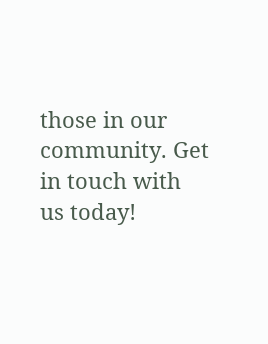those in our community. Get in touch with us today!